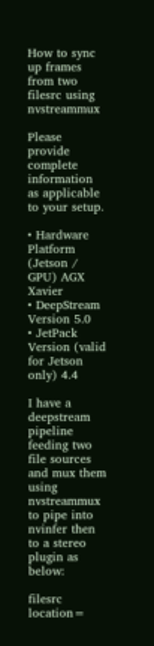How to sync up frames from two filesrc using nvstreammux

Please provide complete information as applicable to your setup.

• Hardware Platform (Jetson / GPU) AGX Xavier
• DeepStream Version 5.0
• JetPack Version (valid for Jetson only) 4.4

I have a deepstream pipeline feeding two file sources and mux them using nvstreammux to pipe into nvinfer then to a stereo plugin as below:

filesrc location=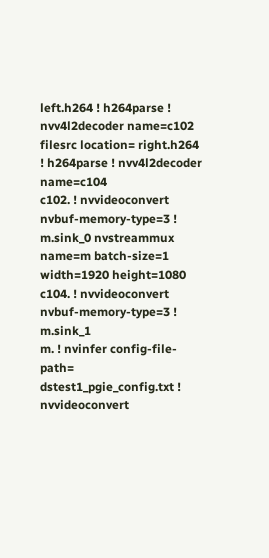left.h264 ! h264parse ! nvv4l2decoder name=c102
filesrc location= right.h264 ! h264parse ! nvv4l2decoder name=c104
c102. ! nvvideoconvert nvbuf-memory-type=3 ! m.sink_0 nvstreammux name=m batch-size=1 width=1920 height=1080
c104. ! nvvideoconvert nvbuf-memory-type=3 ! m.sink_1
m. ! nvinfer config-file-path= dstest1_pgie_config.txt ! nvvideoconvert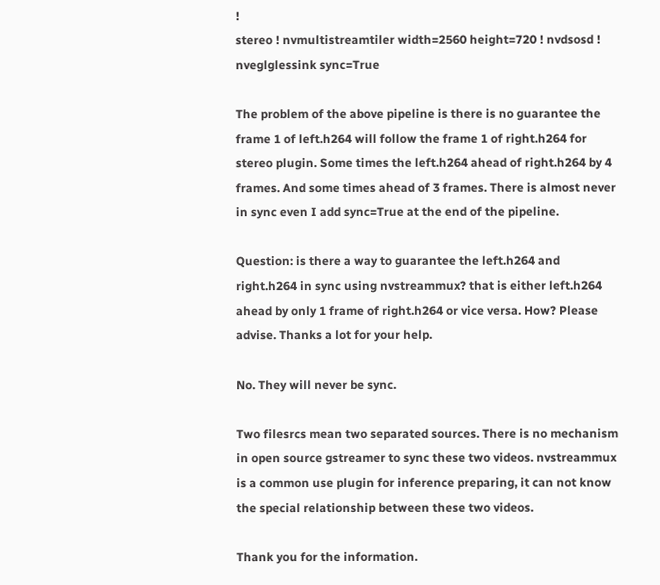!
stereo ! nvmultistreamtiler width=2560 height=720 ! nvdsosd ! nveglglessink sync=True

The problem of the above pipeline is there is no guarantee the frame 1 of left.h264 will follow the frame 1 of right.h264 for stereo plugin. Some times the left.h264 ahead of right.h264 by 4 frames. And some times ahead of 3 frames. There is almost never in sync even I add sync=True at the end of the pipeline.

Question: is there a way to guarantee the left.h264 and right.h264 in sync using nvstreammux? that is either left.h264 ahead by only 1 frame of right.h264 or vice versa. How? Please advise. Thanks a lot for your help.

No. They will never be sync.

Two filesrcs mean two separated sources. There is no mechanism in open source gstreamer to sync these two videos. nvstreammux is a common use plugin for inference preparing, it can not know the special relationship between these two videos.

Thank you for the information.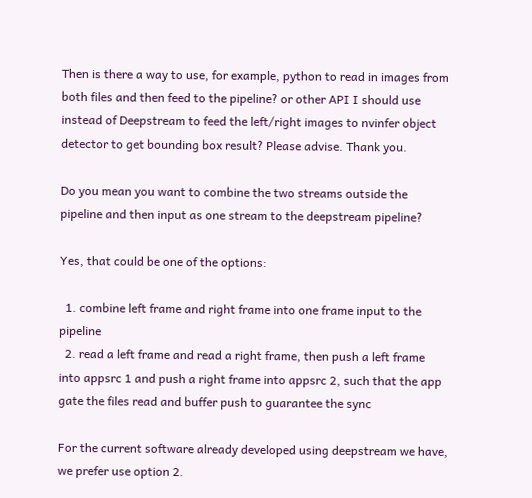Then is there a way to use, for example, python to read in images from both files and then feed to the pipeline? or other API I should use instead of Deepstream to feed the left/right images to nvinfer object detector to get bounding box result? Please advise. Thank you.

Do you mean you want to combine the two streams outside the pipeline and then input as one stream to the deepstream pipeline?

Yes, that could be one of the options:

  1. combine left frame and right frame into one frame input to the pipeline
  2. read a left frame and read a right frame, then push a left frame into appsrc 1 and push a right frame into appsrc 2, such that the app gate the files read and buffer push to guarantee the sync

For the current software already developed using deepstream we have, we prefer use option 2.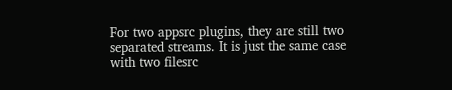For two appsrc plugins, they are still two separated streams. It is just the same case with two filesrc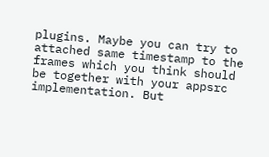plugins. Maybe you can try to attached same timestamp to the frames which you think should be together with your appsrc implementation. But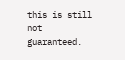this is still not guaranteed.